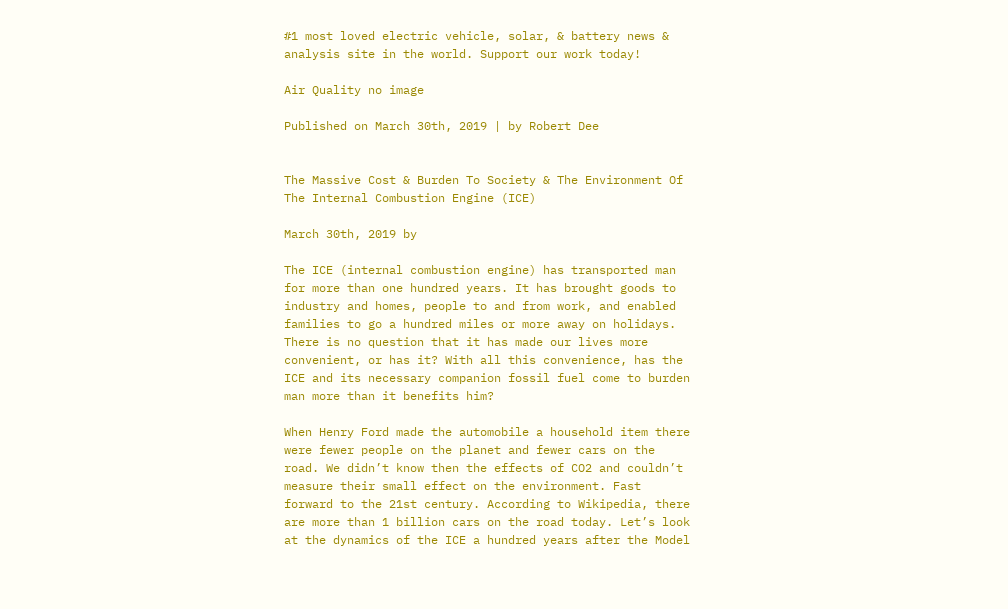#1 most loved electric vehicle, solar, & battery news & analysis site in the world. Support our work today!

Air Quality no image

Published on March 30th, 2019 | by Robert Dee


The Massive Cost & Burden To Society & The Environment Of The Internal Combustion Engine (ICE)

March 30th, 2019 by

The ICE (internal combustion engine) has transported man for more than one hundred years. It has brought goods to industry and homes, people to and from work, and enabled families to go a hundred miles or more away on holidays. There is no question that it has made our lives more convenient, or has it? With all this convenience, has the ICE and its necessary companion fossil fuel come to burden man more than it benefits him?

When Henry Ford made the automobile a household item there were fewer people on the planet and fewer cars on the road. We didn’t know then the effects of CO2 and couldn’t measure their small effect on the environment. Fast forward to the 21st century. According to Wikipedia, there are more than 1 billion cars on the road today. Let’s look at the dynamics of the ICE a hundred years after the Model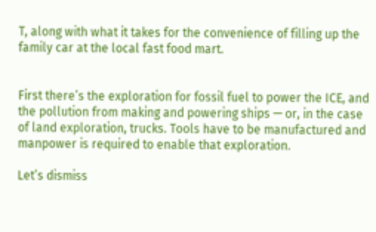T, along with what it takes for the convenience of filling up the family car at the local fast food mart.


First there’s the exploration for fossil fuel to power the ICE, and the pollution from making and powering ships — or, in the case of land exploration, trucks. Tools have to be manufactured and manpower is required to enable that exploration.

Let’s dismiss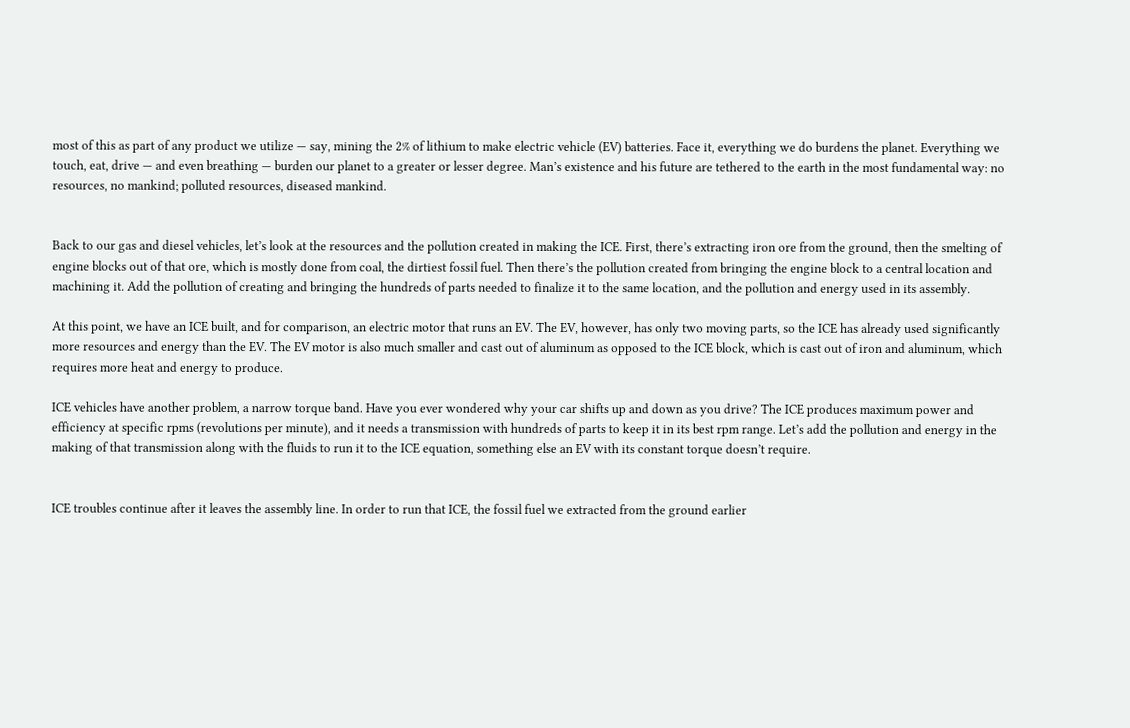most of this as part of any product we utilize — say, mining the 2% of lithium to make electric vehicle (EV) batteries. Face it, everything we do burdens the planet. Everything we touch, eat, drive — and even breathing — burden our planet to a greater or lesser degree. Man’s existence and his future are tethered to the earth in the most fundamental way: no resources, no mankind; polluted resources, diseased mankind.


Back to our gas and diesel vehicles, let’s look at the resources and the pollution created in making the ICE. First, there’s extracting iron ore from the ground, then the smelting of engine blocks out of that ore, which is mostly done from coal, the dirtiest fossil fuel. Then there’s the pollution created from bringing the engine block to a central location and machining it. Add the pollution of creating and bringing the hundreds of parts needed to finalize it to the same location, and the pollution and energy used in its assembly.

At this point, we have an ICE built, and for comparison, an electric motor that runs an EV. The EV, however, has only two moving parts, so the ICE has already used significantly more resources and energy than the EV. The EV motor is also much smaller and cast out of aluminum as opposed to the ICE block, which is cast out of iron and aluminum, which requires more heat and energy to produce.

ICE vehicles have another problem, a narrow torque band. Have you ever wondered why your car shifts up and down as you drive? The ICE produces maximum power and efficiency at specific rpms (revolutions per minute), and it needs a transmission with hundreds of parts to keep it in its best rpm range. Let’s add the pollution and energy in the making of that transmission along with the fluids to run it to the ICE equation, something else an EV with its constant torque doesn’t require.


ICE troubles continue after it leaves the assembly line. In order to run that ICE, the fossil fuel we extracted from the ground earlier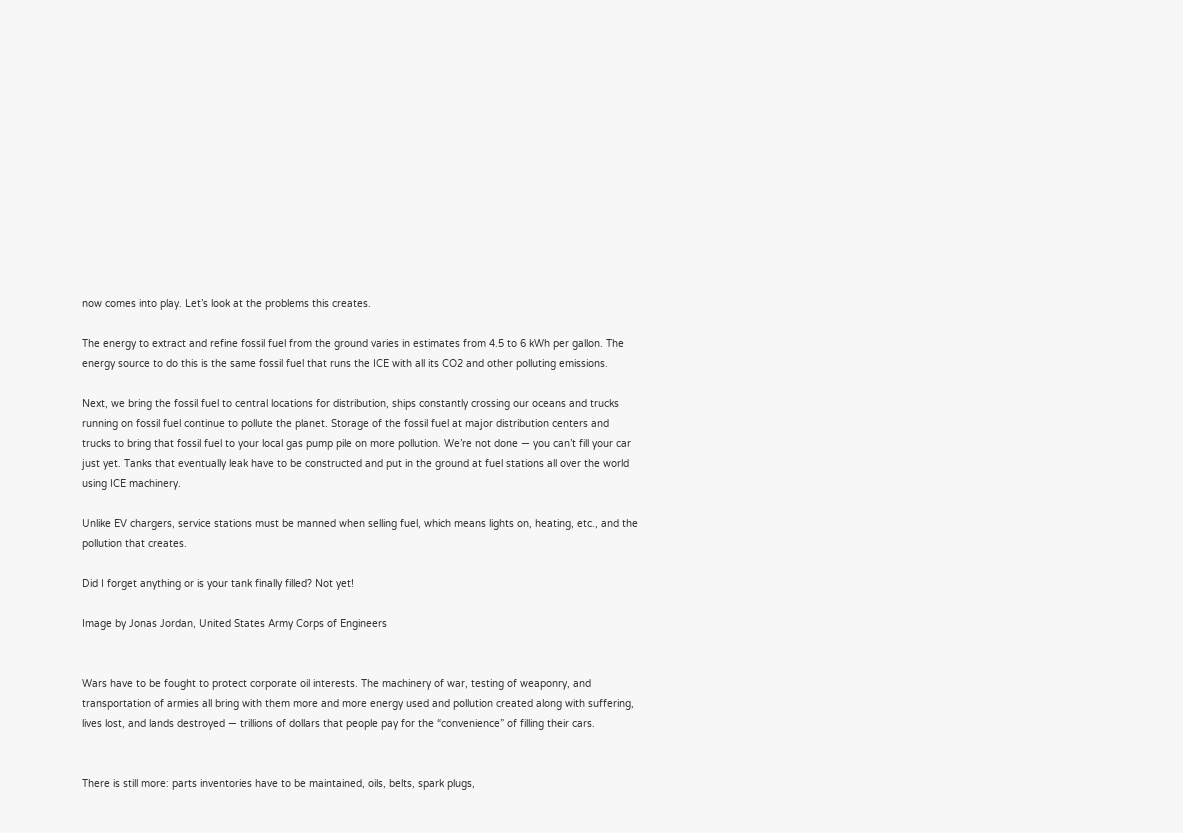now comes into play. Let’s look at the problems this creates.

The energy to extract and refine fossil fuel from the ground varies in estimates from 4.5 to 6 kWh per gallon. The energy source to do this is the same fossil fuel that runs the ICE with all its CO2 and other polluting emissions.

Next, we bring the fossil fuel to central locations for distribution, ships constantly crossing our oceans and trucks running on fossil fuel continue to pollute the planet. Storage of the fossil fuel at major distribution centers and trucks to bring that fossil fuel to your local gas pump pile on more pollution. We’re not done — you can’t fill your car just yet. Tanks that eventually leak have to be constructed and put in the ground at fuel stations all over the world using ICE machinery.

Unlike EV chargers, service stations must be manned when selling fuel, which means lights on, heating, etc., and the pollution that creates.

Did I forget anything or is your tank finally filled? Not yet!

Image by Jonas Jordan, United States Army Corps of Engineers


Wars have to be fought to protect corporate oil interests. The machinery of war, testing of weaponry, and transportation of armies all bring with them more and more energy used and pollution created along with suffering, lives lost, and lands destroyed — trillions of dollars that people pay for the “convenience” of filling their cars.


There is still more: parts inventories have to be maintained, oils, belts, spark plugs,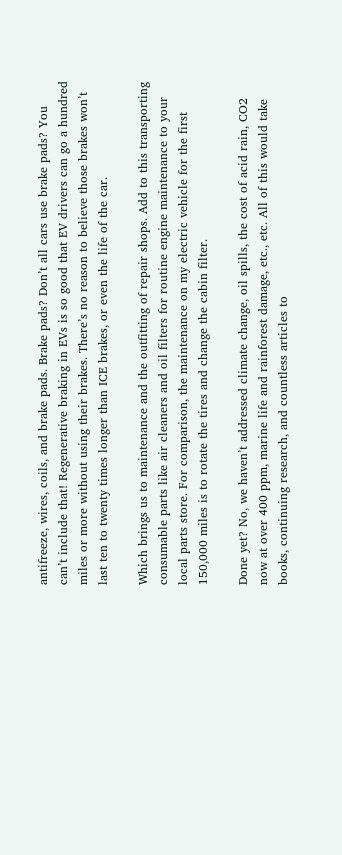antifreeze, wires, coils, and brake pads. Brake pads? Don’t all cars use brake pads? You can’t include that! Regenerative braking in EVs is so good that EV drivers can go a hundred miles or more without using their brakes. There’s no reason to believe those brakes won’t last ten to twenty times longer than ICE brakes, or even the life of the car.

Which brings us to maintenance and the outfitting of repair shops. Add to this transporting consumable parts like air cleaners and oil filters for routine engine maintenance to your local parts store. For comparison, the maintenance on my electric vehicle for the first 150,000 miles is to rotate the tires and change the cabin filter.

Done yet? No, we haven’t addressed climate change, oil spills, the cost of acid rain, CO2 now at over 400 ppm, marine life and rainforest damage, etc., etc. All of this would take books, continuing research, and countless articles to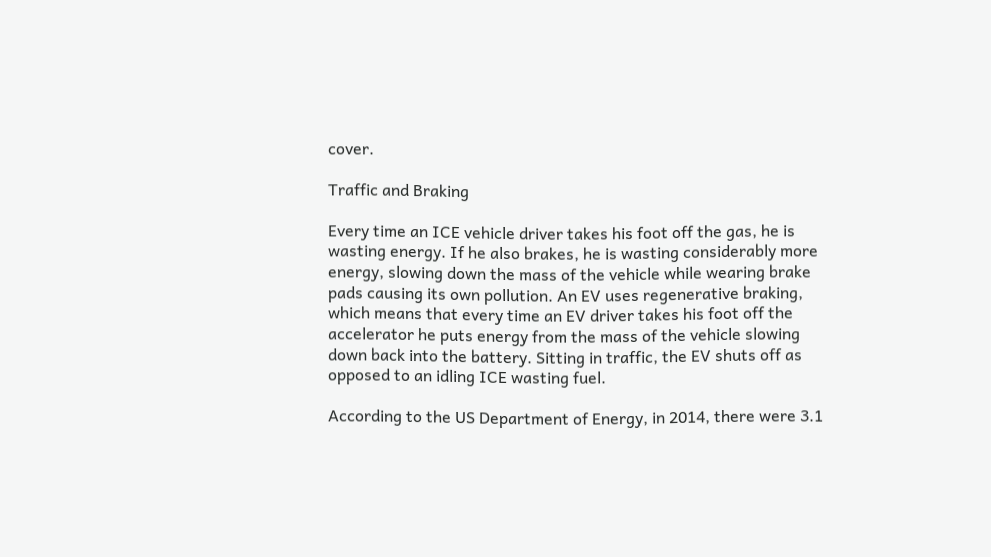cover.

Traffic and Braking

Every time an ICE vehicle driver takes his foot off the gas, he is wasting energy. If he also brakes, he is wasting considerably more energy, slowing down the mass of the vehicle while wearing brake pads causing its own pollution. An EV uses regenerative braking, which means that every time an EV driver takes his foot off the accelerator he puts energy from the mass of the vehicle slowing down back into the battery. Sitting in traffic, the EV shuts off as opposed to an idling ICE wasting fuel.

According to the US Department of Energy, in 2014, there were 3.1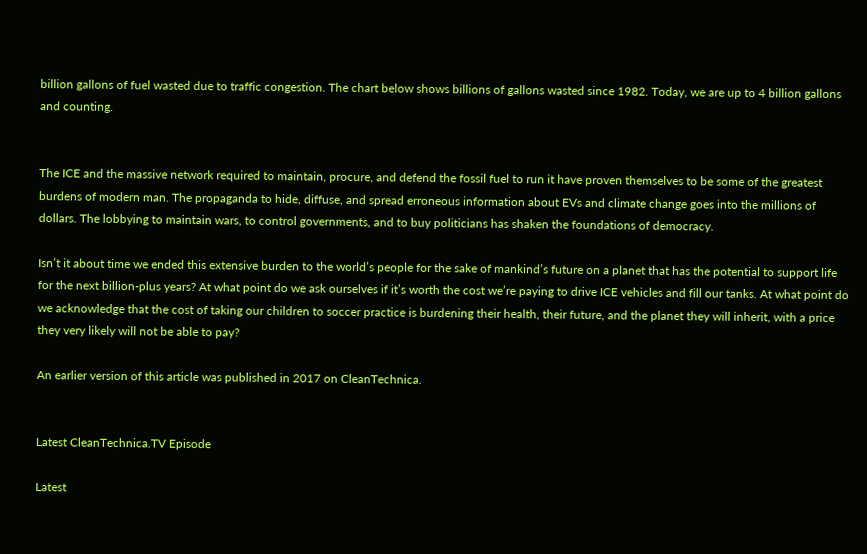billion gallons of fuel wasted due to traffic congestion. The chart below shows billions of gallons wasted since 1982. Today, we are up to 4 billion gallons and counting.


The ICE and the massive network required to maintain, procure, and defend the fossil fuel to run it have proven themselves to be some of the greatest burdens of modern man. The propaganda to hide, diffuse, and spread erroneous information about EVs and climate change goes into the millions of dollars. The lobbying to maintain wars, to control governments, and to buy politicians has shaken the foundations of democracy.

Isn’t it about time we ended this extensive burden to the world’s people for the sake of mankind’s future on a planet that has the potential to support life for the next billion-plus years? At what point do we ask ourselves if it’s worth the cost we’re paying to drive ICE vehicles and fill our tanks. At what point do we acknowledge that the cost of taking our children to soccer practice is burdening their health, their future, and the planet they will inherit, with a price they very likely will not be able to pay?

An earlier version of this article was published in 2017 on CleanTechnica.


Latest CleanTechnica.TV Episode

Latest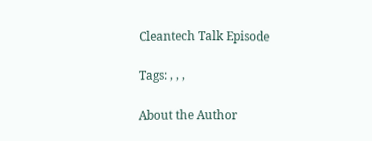Cleantech Talk Episode

Tags: , , ,

About the Author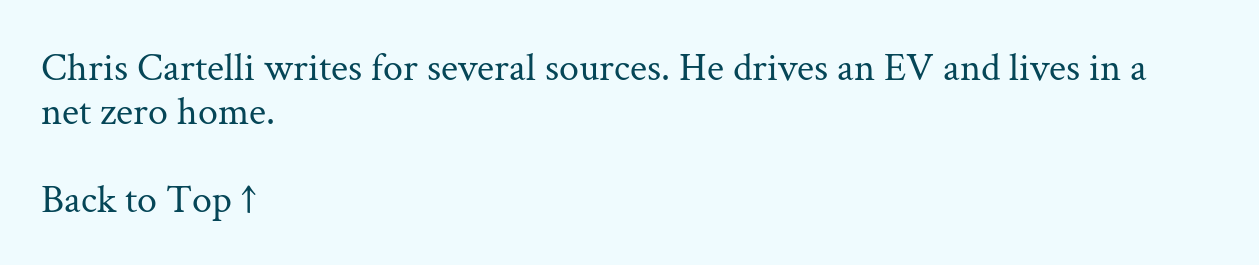Chris Cartelli writes for several sources. He drives an EV and lives in a net zero home.

Back to Top ↑